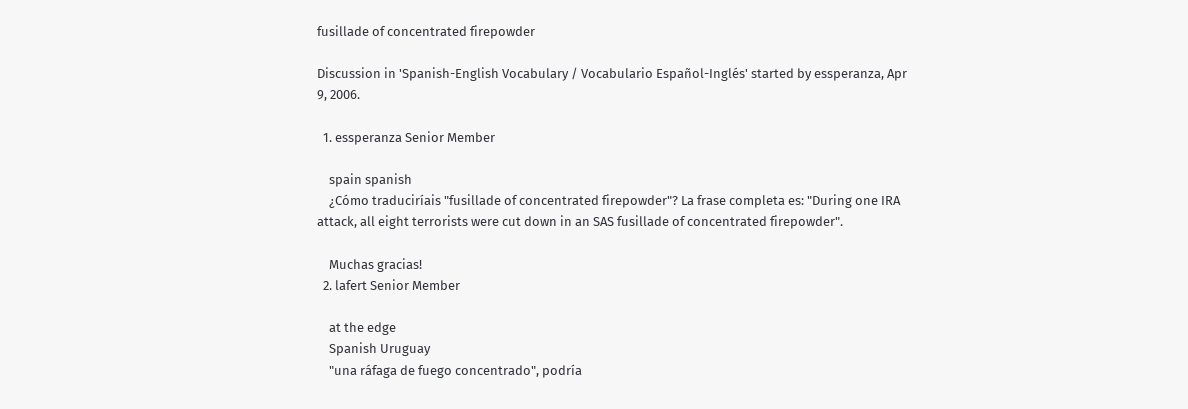fusillade of concentrated firepowder

Discussion in 'Spanish-English Vocabulary / Vocabulario Español-Inglés' started by essperanza, Apr 9, 2006.

  1. essperanza Senior Member

    spain spanish
    ¿Cómo traduciríais "fusillade of concentrated firepowder"? La frase completa es: "During one IRA attack, all eight terrorists were cut down in an SAS fusillade of concentrated firepowder".

    Muchas gracias!
  2. lafert Senior Member

    at the edge
    Spanish Uruguay
    "una ráfaga de fuego concentrado", podría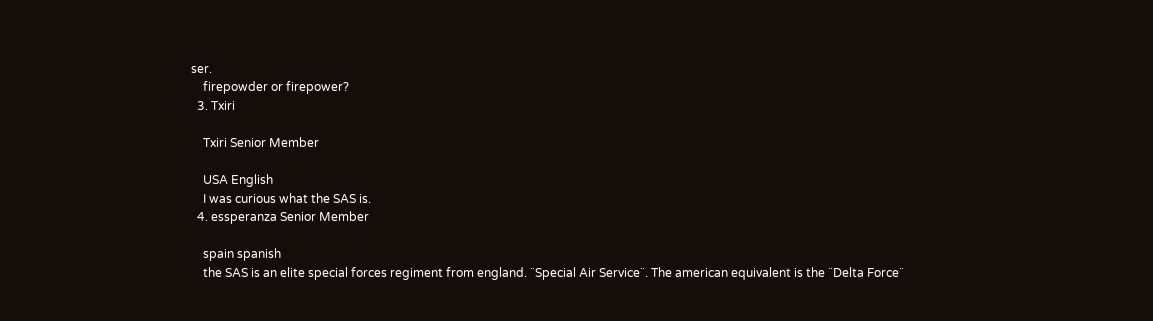ser.
    firepowder or firepower?
  3. Txiri

    Txiri Senior Member

    USA English
    I was curious what the SAS is.
  4. essperanza Senior Member

    spain spanish
    the SAS is an elite special forces regiment from england. ¨Special Air Service¨. The american equivalent is the ¨Delta Force¨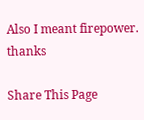Also I meant firepower. thanks

Share This Page